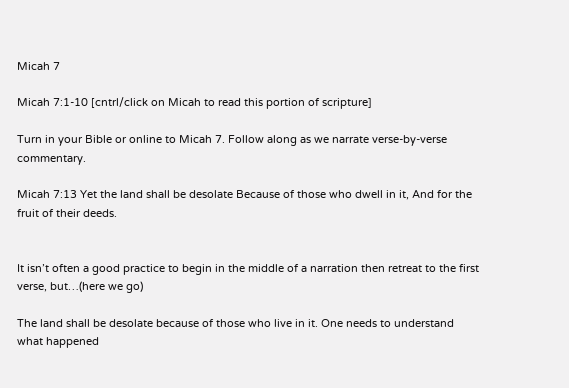Micah 7

Micah 7:1-10 [cntrl/click on Micah to read this portion of scripture]

Turn in your Bible or online to Micah 7. Follow along as we narrate verse-by-verse commentary.

Micah 7:13 Yet the land shall be desolate Because of those who dwell in it, And for the fruit of their deeds.


It isn’t often a good practice to begin in the middle of a narration then retreat to the first verse, but…(here we go)

The land shall be desolate because of those who live in it. One needs to understand what happened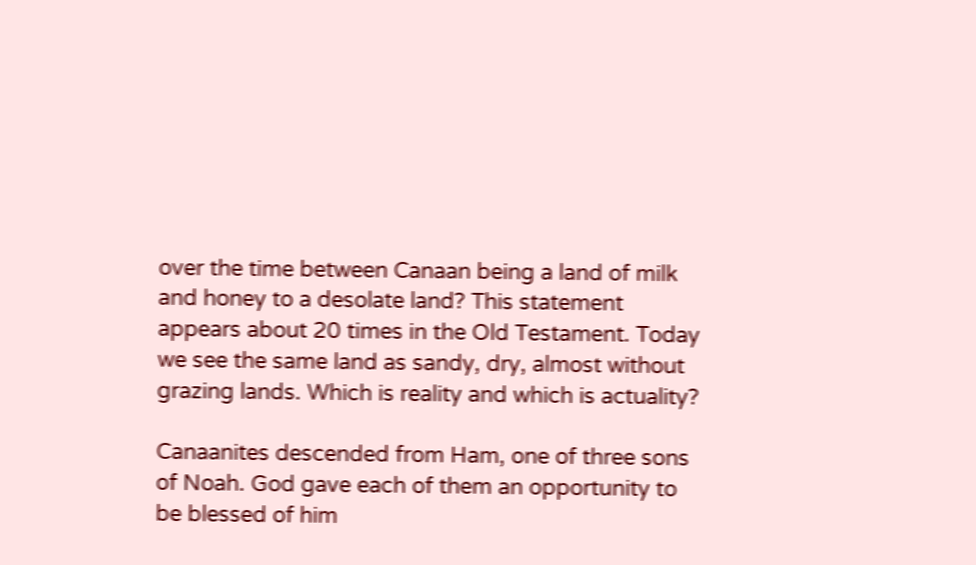over the time between Canaan being a land of milk and honey to a desolate land? This statement appears about 20 times in the Old Testament. Today we see the same land as sandy, dry, almost without grazing lands. Which is reality and which is actuality?

Canaanites descended from Ham, one of three sons of Noah. God gave each of them an opportunity to be blessed of him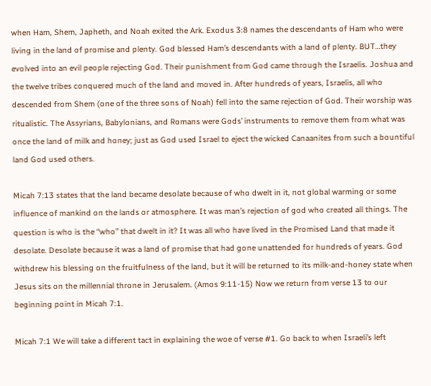when Ham, Shem, Japheth, and Noah exited the Ark. Exodus 3:8 names the descendants of Ham who were living in the land of promise and plenty. God blessed Ham’s descendants with a land of plenty. BUT…they evolved into an evil people rejecting God. Their punishment from God came through the Israelis. Joshua and the twelve tribes conquered much of the land and moved in. After hundreds of years, Israelis, all who descended from Shem (one of the three sons of Noah) fell into the same rejection of God. Their worship was ritualistic. The Assyrians, Babylonians, and Romans were Gods’ instruments to remove them from what was once the land of milk and honey; just as God used Israel to eject the wicked Canaanites from such a bountiful land God used others.

Micah 7:13 states that the land became desolate because of who dwelt in it, not global warming or some influence of mankind on the lands or atmosphere. It was man’s rejection of god who created all things. The question is who is the “who” that dwelt in it? It was all who have lived in the Promised Land that made it desolate. Desolate because it was a land of promise that had gone unattended for hundreds of years. God withdrew his blessing on the fruitfulness of the land, but it will be returned to its milk-and-honey state when Jesus sits on the millennial throne in Jerusalem. (Amos 9:11-15) Now we return from verse 13 to our beginning point in Micah 7:1.

Micah 7:1 We will take a different tact in explaining the woe of verse #1. Go back to when Israeli’s left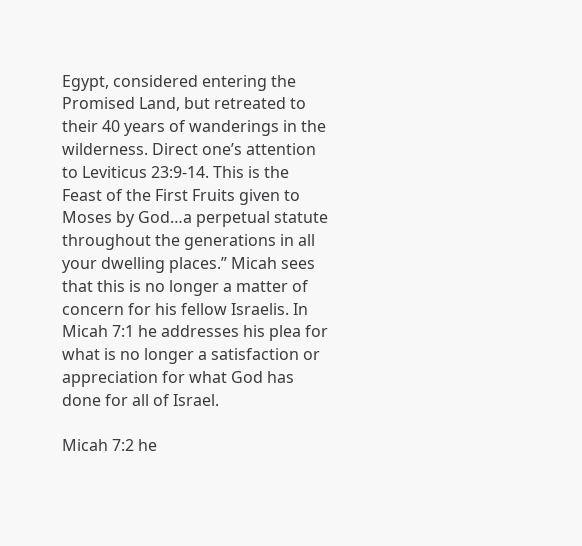Egypt, considered entering the Promised Land, but retreated to their 40 years of wanderings in the wilderness. Direct one’s attention to Leviticus 23:9-14. This is the Feast of the First Fruits given to Moses by God…a perpetual statute throughout the generations in all your dwelling places.” Micah sees that this is no longer a matter of concern for his fellow Israelis. In Micah 7:1 he addresses his plea for what is no longer a satisfaction or appreciation for what God has done for all of Israel.

Micah 7:2 he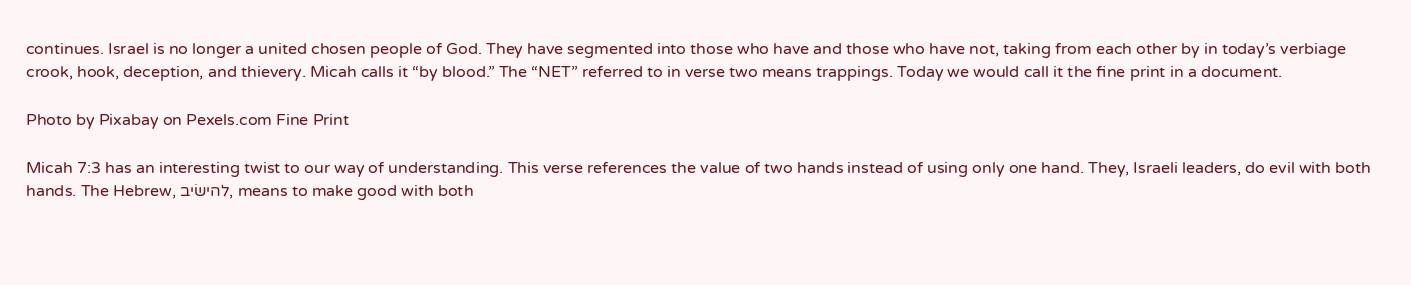continues. Israel is no longer a united chosen people of God. They have segmented into those who have and those who have not, taking from each other by in today’s verbiage crook, hook, deception, and thievery. Micah calls it “by blood.” The “NET” referred to in verse two means trappings. Today we would call it the fine print in a document.

Photo by Pixabay on Pexels.com Fine Print

Micah 7:3 has an interesting twist to our way of understanding. This verse references the value of two hands instead of using only one hand. They, Israeli leaders, do evil with both hands. The Hebrew, להישׂיב, means to make good with both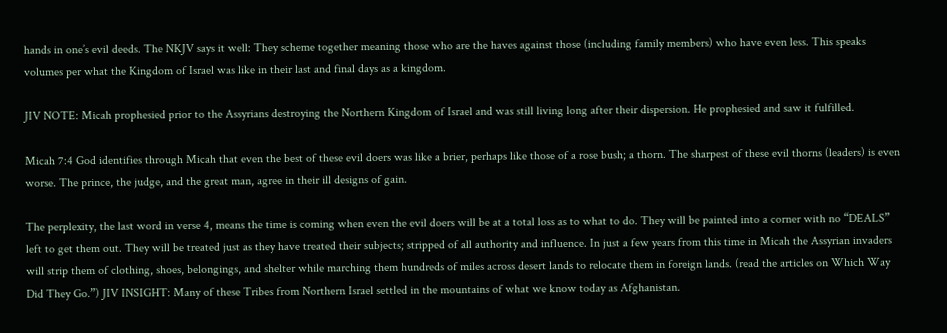hands in one’s evil deeds. The NKJV says it well: They scheme together meaning those who are the haves against those (including family members) who have even less. This speaks volumes per what the Kingdom of Israel was like in their last and final days as a kingdom.

JIV NOTE: Micah prophesied prior to the Assyrians destroying the Northern Kingdom of Israel and was still living long after their dispersion. He prophesied and saw it fulfilled.

Micah 7:4 God identifies through Micah that even the best of these evil doers was like a brier, perhaps like those of a rose bush; a thorn. The sharpest of these evil thorns (leaders) is even worse. The prince, the judge, and the great man, agree in their ill designs of gain.

The perplexity, the last word in verse 4, means the time is coming when even the evil doers will be at a total loss as to what to do. They will be painted into a corner with no “DEALS” left to get them out. They will be treated just as they have treated their subjects; stripped of all authority and influence. In just a few years from this time in Micah the Assyrian invaders will strip them of clothing, shoes, belongings, and shelter while marching them hundreds of miles across desert lands to relocate them in foreign lands. (read the articles on Which Way Did They Go.”) JIV INSIGHT: Many of these Tribes from Northern Israel settled in the mountains of what we know today as Afghanistan.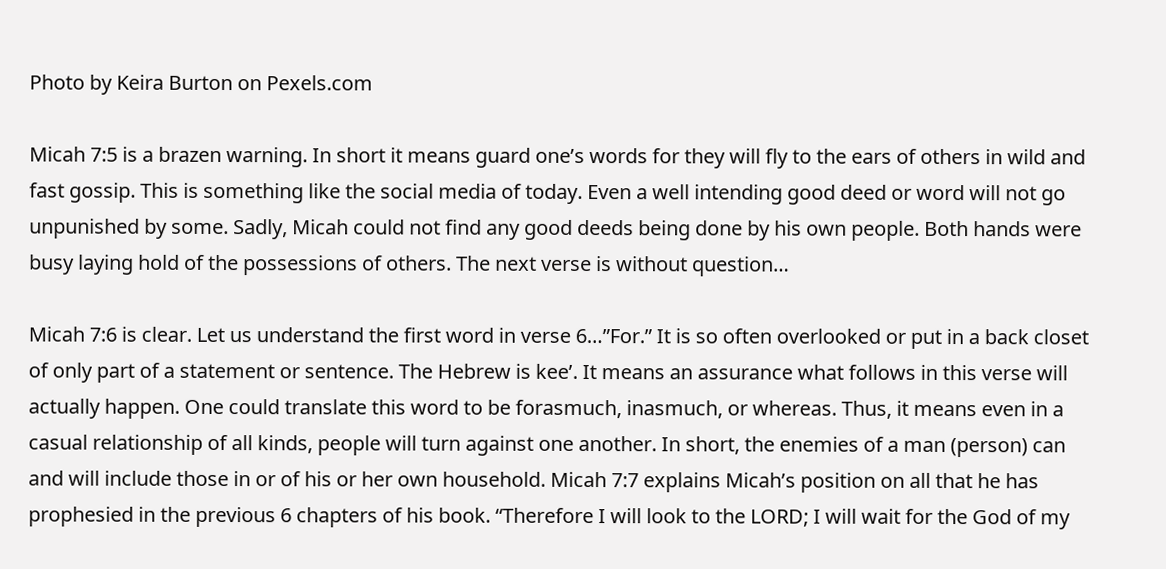Photo by Keira Burton on Pexels.com

Micah 7:5 is a brazen warning. In short it means guard one’s words for they will fly to the ears of others in wild and fast gossip. This is something like the social media of today. Even a well intending good deed or word will not go unpunished by some. Sadly, Micah could not find any good deeds being done by his own people. Both hands were busy laying hold of the possessions of others. The next verse is without question…

Micah 7:6 is clear. Let us understand the first word in verse 6…”For.” It is so often overlooked or put in a back closet of only part of a statement or sentence. The Hebrew is kee’. It means an assurance what follows in this verse will actually happen. One could translate this word to be forasmuch, inasmuch, or whereas. Thus, it means even in a casual relationship of all kinds, people will turn against one another. In short, the enemies of a man (person) can and will include those in or of his or her own household. Micah 7:7 explains Micah’s position on all that he has prophesied in the previous 6 chapters of his book. “Therefore I will look to the LORD; I will wait for the God of my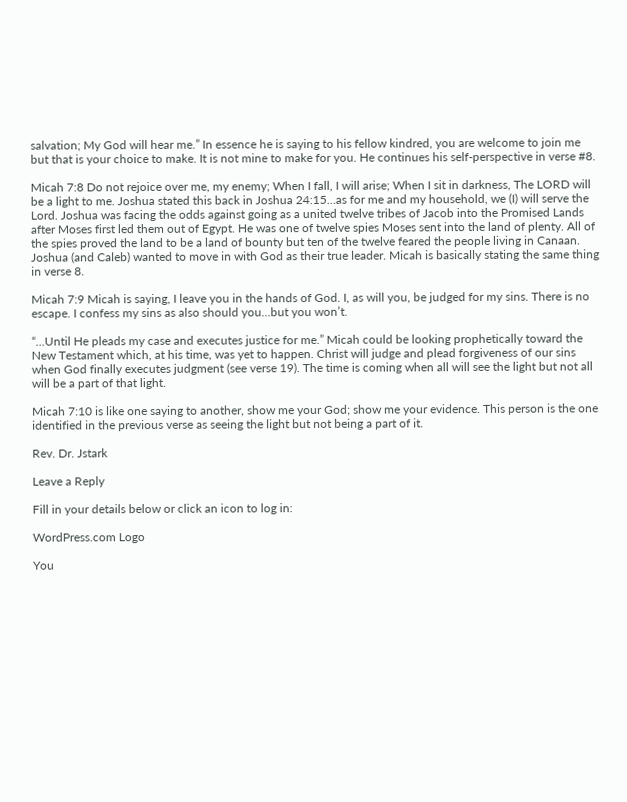salvation; My God will hear me.” In essence he is saying to his fellow kindred, you are welcome to join me but that is your choice to make. It is not mine to make for you. He continues his self-perspective in verse #8.

Micah 7:8 Do not rejoice over me, my enemy; When I fall, I will arise; When I sit in darkness, The LORD will be a light to me. Joshua stated this back in Joshua 24:15…as for me and my household, we (I) will serve the Lord. Joshua was facing the odds against going as a united twelve tribes of Jacob into the Promised Lands after Moses first led them out of Egypt. He was one of twelve spies Moses sent into the land of plenty. All of the spies proved the land to be a land of bounty but ten of the twelve feared the people living in Canaan. Joshua (and Caleb) wanted to move in with God as their true leader. Micah is basically stating the same thing in verse 8.

Micah 7:9 Micah is saying, I leave you in the hands of God. I, as will you, be judged for my sins. There is no escape. I confess my sins as also should you…but you won’t.

“…Until He pleads my case and executes justice for me.” Micah could be looking prophetically toward the New Testament which, at his time, was yet to happen. Christ will judge and plead forgiveness of our sins when God finally executes judgment (see verse 19). The time is coming when all will see the light but not all will be a part of that light.

Micah 7:10 is like one saying to another, show me your God; show me your evidence. This person is the one identified in the previous verse as seeing the light but not being a part of it.

Rev. Dr. Jstark

Leave a Reply

Fill in your details below or click an icon to log in:

WordPress.com Logo

You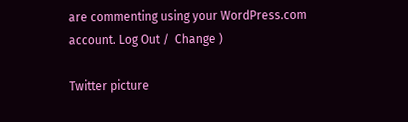are commenting using your WordPress.com account. Log Out /  Change )

Twitter picture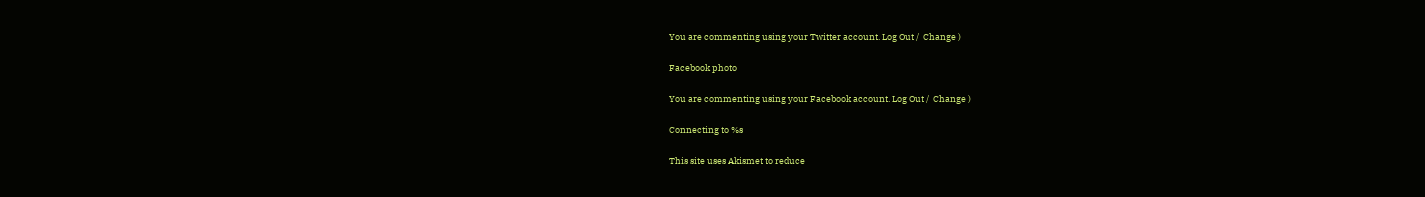You are commenting using your Twitter account. Log Out /  Change )

Facebook photo

You are commenting using your Facebook account. Log Out /  Change )

Connecting to %s

This site uses Akismet to reduce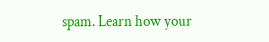spam. Learn how your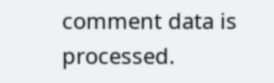comment data is processed.